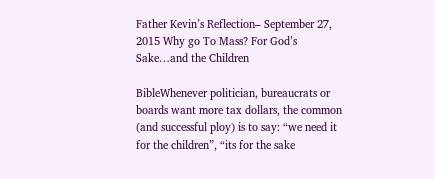Father Kevin’s Reflection– September 27, 2015 Why go To Mass? For God’s Sake…and the Children

BibleWhenever politician, bureaucrats or boards want more tax dollars, the common (and successful ploy) is to say: “we need it for the children”, “its for the sake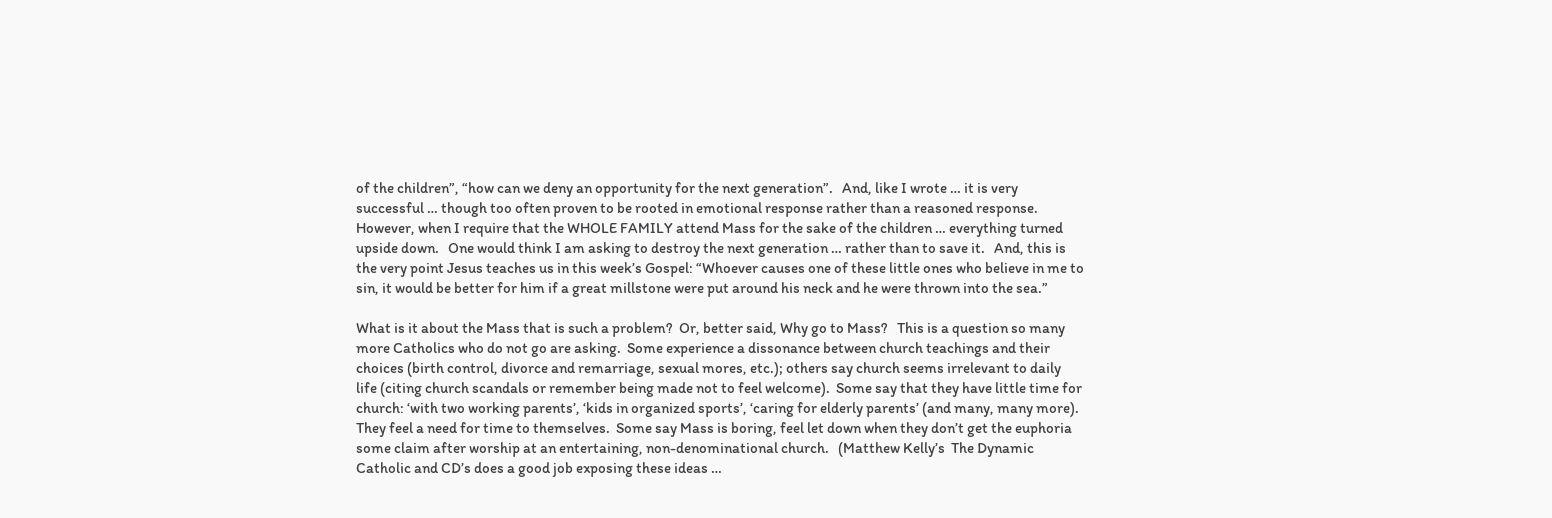of the children”, “how can we deny an opportunity for the next generation”.   And, like I wrote … it is very successful … though too often proven to be rooted in emotional response rather than a reasoned response.   However, when I require that the WHOLE FAMILY attend Mass for the sake of the children … everything turned upside down.   One would think I am asking to destroy the next generation … rather than to save it.   And, this is the very point Jesus teaches us in this week’s Gospel: “Whoever causes one of these little ones who believe in me to sin, it would be better for him if a great millstone were put around his neck and he were thrown into the sea.”

What is it about the Mass that is such a problem?  Or, better said, Why go to Mass?   This is a question so many more Catholics who do not go are asking.  Some experience a dissonance between church teachings and their choices (birth control, divorce and remarriage, sexual mores, etc.); others say church seems irrelevant to daily life (citing church scandals or remember being made not to feel welcome).  Some say that they have little time for church: ‘with two working parents’, ‘kids in organized sports’, ‘caring for elderly parents’ (and many, many more).   They feel a need for time to themselves.  Some say Mass is boring, feel let down when they don’t get the euphoria some claim after worship at an entertaining, non-denominational church.   (Matthew Kelly’s  The Dynamic Catholic and CD’s does a good job exposing these ideas …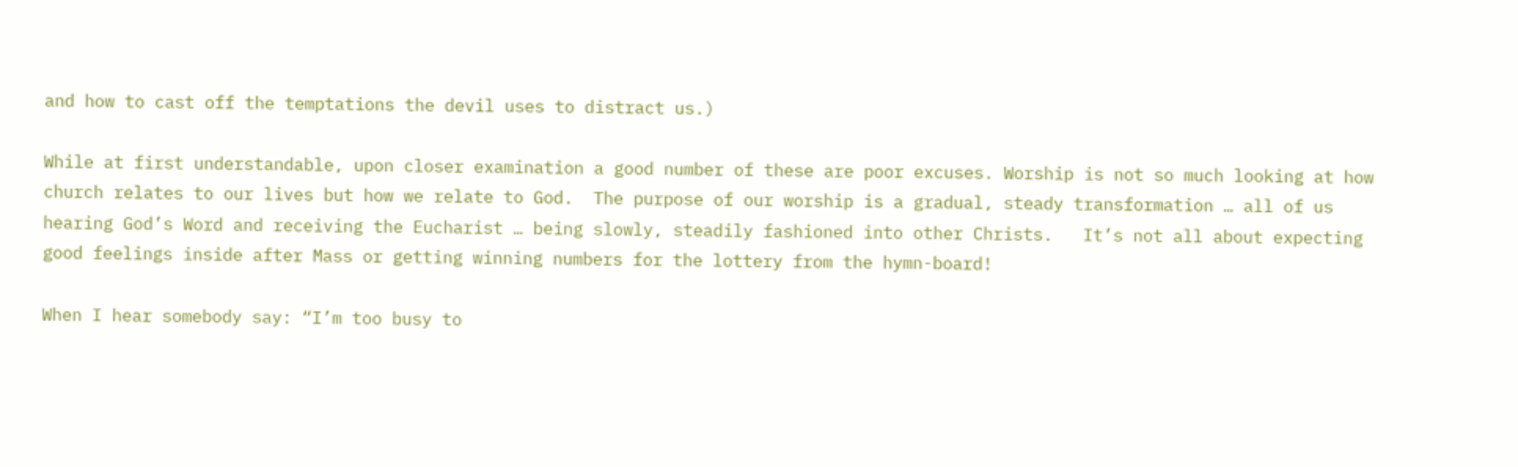and how to cast off the temptations the devil uses to distract us.)

While at first understandable, upon closer examination a good number of these are poor excuses. Worship is not so much looking at how church relates to our lives but how we relate to God.  The purpose of our worship is a gradual, steady transformation … all of us hearing God’s Word and receiving the Eucharist … being slowly, steadily fashioned into other Christs.   It’s not all about expecting good feelings inside after Mass or getting winning numbers for the lottery from the hymn-board!

When I hear somebody say: “I’m too busy to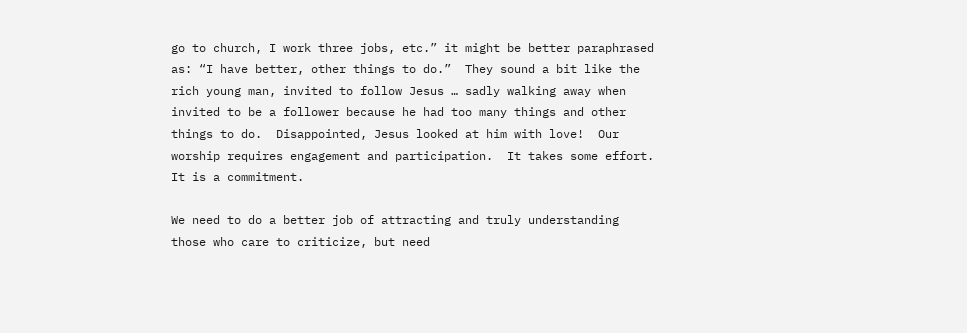go to church, I work three jobs, etc.” it might be better paraphrased as: “I have better, other things to do.”  They sound a bit like the rich young man, invited to follow Jesus … sadly walking away when invited to be a follower because he had too many things and other things to do.  Disappointed, Jesus looked at him with love!  Our worship requires engagement and participation.  It takes some effort.  It is a commitment.

We need to do a better job of attracting and truly understanding those who care to criticize, but need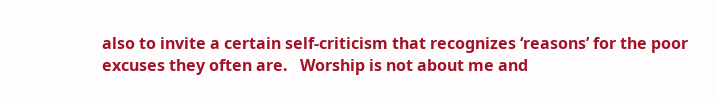also to invite a certain self-criticism that recognizes ‘reasons’ for the poor excuses they often are.   Worship is not about me and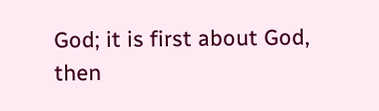God; it is first about God, then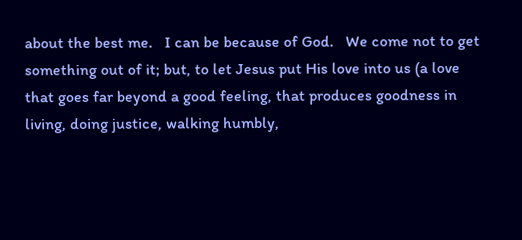about the best me.   I can be because of God.   We come not to get something out of it; but, to let Jesus put His love into us (a love that goes far beyond a good feeling, that produces goodness in living, doing justice, walking humbly,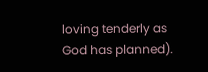loving tenderly as God has planned).